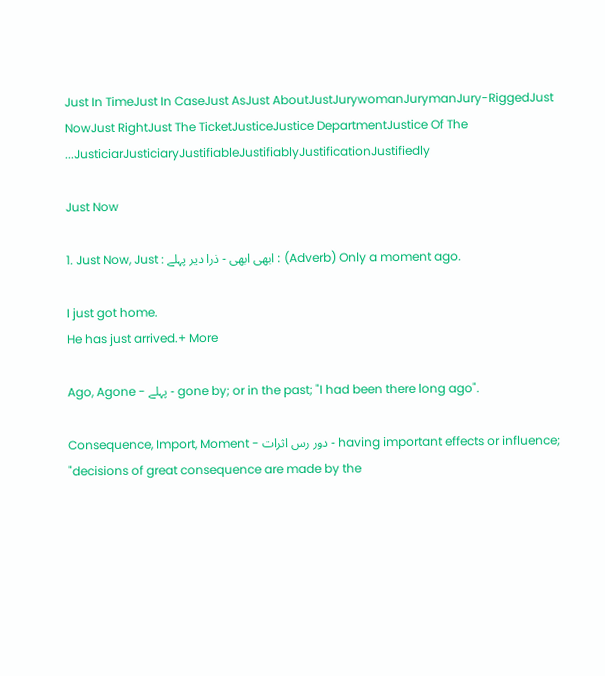Just In TimeJust In CaseJust AsJust AboutJustJurywomanJurymanJury-RiggedJust NowJust RightJust The TicketJusticeJustice DepartmentJustice Of The ...JusticiarJusticiaryJustifiableJustifiablyJustificationJustifiedly

Just Now

1. Just Now, Just : ابھی ابھی - ذرا دیر پہلے : (Adverb) Only a moment ago.

I just got home.
He has just arrived.+ More

Ago, Agone - پہلے - gone by; or in the past; "I had been there long ago".

Consequence, Import, Moment - دور رس اثرات - having important effects or influence; "decisions of great consequence are made by the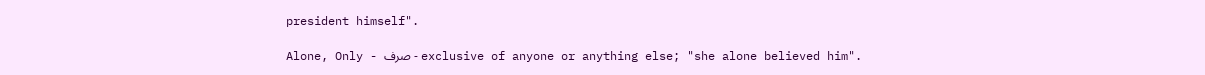president himself".

Alone, Only - صرف - exclusive of anyone or anything else; "she alone believed him".